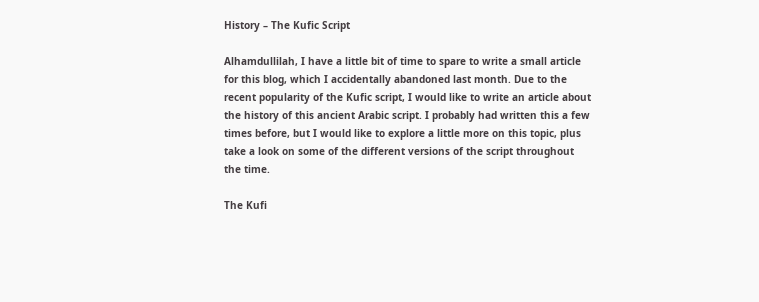History – The Kufic Script

Alhamdullilah, I have a little bit of time to spare to write a small article for this blog, which I accidentally abandoned last month. Due to the recent popularity of the Kufic script, I would like to write an article about the history of this ancient Arabic script. I probably had written this a few times before, but I would like to explore a little more on this topic, plus take a look on some of the different versions of the script throughout the time.

The Kufi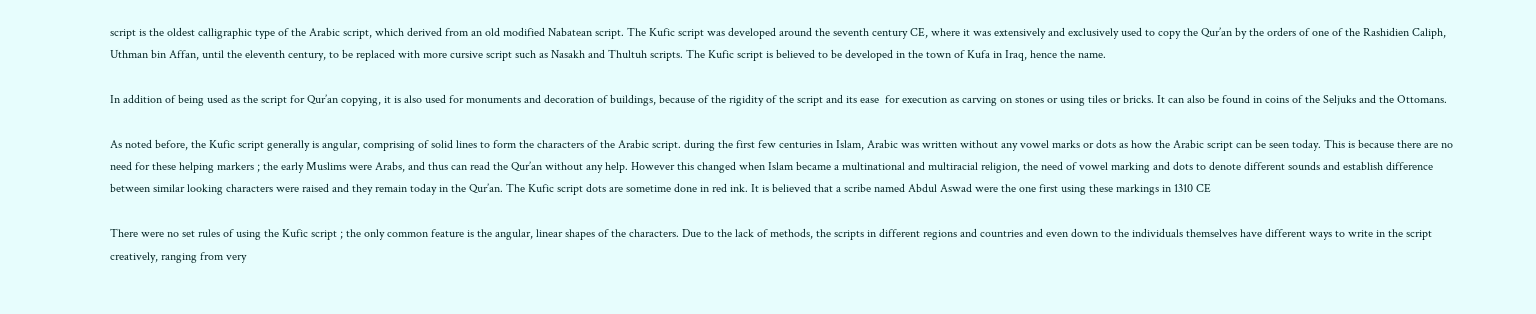script is the oldest calligraphic type of the Arabic script, which derived from an old modified Nabatean script. The Kufic script was developed around the seventh century CE, where it was extensively and exclusively used to copy the Qur’an by the orders of one of the Rashidien Caliph, Uthman bin Affan, until the eleventh century, to be replaced with more cursive script such as Nasakh and Thultuh scripts. The Kufic script is believed to be developed in the town of Kufa in Iraq, hence the name.

In addition of being used as the script for Qur’an copying, it is also used for monuments and decoration of buildings, because of the rigidity of the script and its ease  for execution as carving on stones or using tiles or bricks. It can also be found in coins of the Seljuks and the Ottomans.

As noted before, the Kufic script generally is angular, comprising of solid lines to form the characters of the Arabic script. during the first few centuries in Islam, Arabic was written without any vowel marks or dots as how the Arabic script can be seen today. This is because there are no need for these helping markers ; the early Muslims were Arabs, and thus can read the Qur’an without any help. However this changed when Islam became a multinational and multiracial religion, the need of vowel marking and dots to denote different sounds and establish difference between similar looking characters were raised and they remain today in the Qur’an. The Kufic script dots are sometime done in red ink. It is believed that a scribe named Abdul Aswad were the one first using these markings in 1310 CE

There were no set rules of using the Kufic script ; the only common feature is the angular, linear shapes of the characters. Due to the lack of methods, the scripts in different regions and countries and even down to the individuals themselves have different ways to write in the script creatively, ranging from very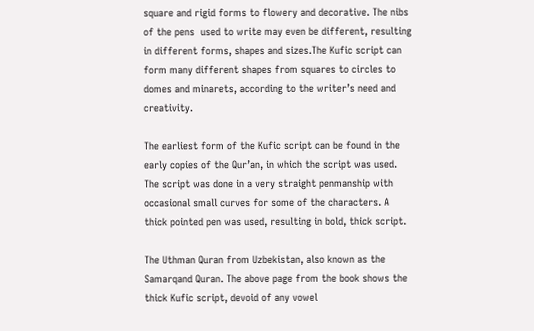square and rigid forms to flowery and decorative. The nibs of the pens  used to write may even be different, resulting in different forms, shapes and sizes.The Kufic script can form many different shapes from squares to circles to domes and minarets, according to the writer’s need and creativity.

The earliest form of the Kufic script can be found in the early copies of the Qur’an, in which the script was used. The script was done in a very straight penmanship with occasional small curves for some of the characters. A thick pointed pen was used, resulting in bold, thick script.

The Uthman Quran from Uzbekistan, also known as the Samarqand Quran. The above page from the book shows the thick Kufic script, devoid of any vowel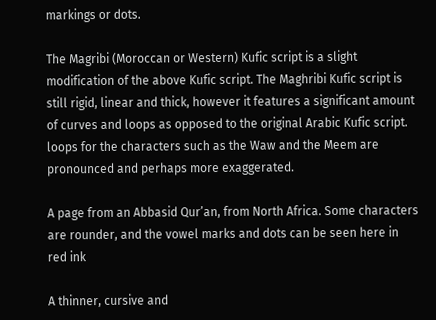markings or dots.

The Magribi (Moroccan or Western) Kufic script is a slight modification of the above Kufic script. The Maghribi Kufic script is still rigid, linear and thick, however it features a significant amount of curves and loops as opposed to the original Arabic Kufic script. loops for the characters such as the Waw and the Meem are pronounced and perhaps more exaggerated.

A page from an Abbasid Qur’an, from North Africa. Some characters are rounder, and the vowel marks and dots can be seen here in red ink

A thinner, cursive and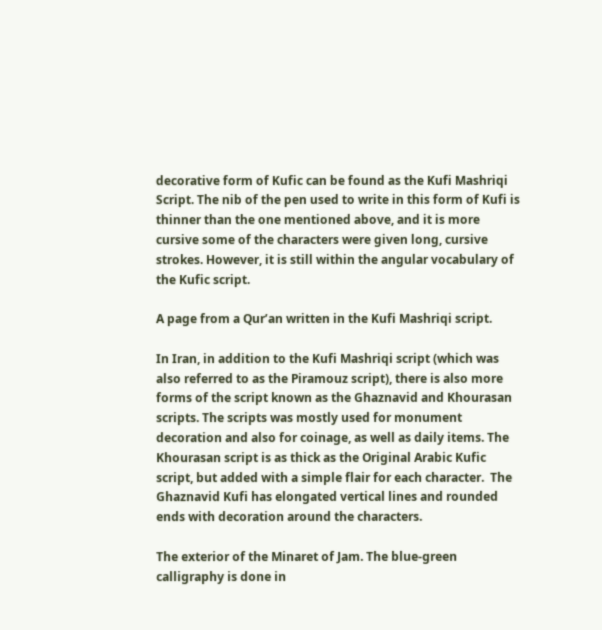decorative form of Kufic can be found as the Kufi Mashriqi Script. The nib of the pen used to write in this form of Kufi is thinner than the one mentioned above, and it is more cursive some of the characters were given long, cursive strokes. However, it is still within the angular vocabulary of the Kufic script.

A page from a Qur’an written in the Kufi Mashriqi script.

In Iran, in addition to the Kufi Mashriqi script (which was also referred to as the Piramouz script), there is also more forms of the script known as the Ghaznavid and Khourasan scripts. The scripts was mostly used for monument decoration and also for coinage, as well as daily items. The Khourasan script is as thick as the Original Arabic Kufic script, but added with a simple flair for each character.  The Ghaznavid Kufi has elongated vertical lines and rounded ends with decoration around the characters.

The exterior of the Minaret of Jam. The blue-green calligraphy is done in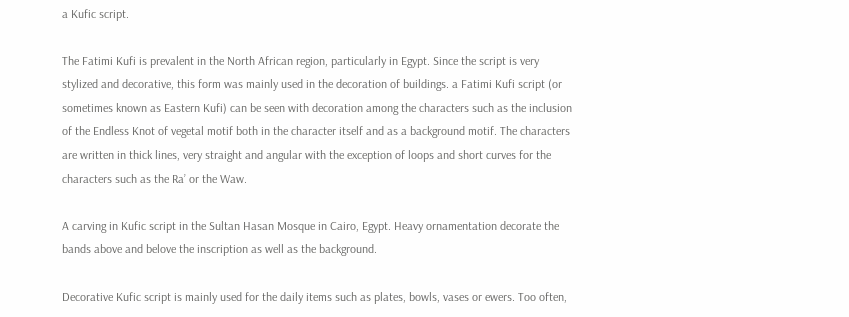a Kufic script.

The Fatimi Kufi is prevalent in the North African region, particularly in Egypt. Since the script is very stylized and decorative, this form was mainly used in the decoration of buildings. a Fatimi Kufi script (or sometimes known as Eastern Kufi) can be seen with decoration among the characters such as the inclusion of the Endless Knot of vegetal motif both in the character itself and as a background motif. The characters are written in thick lines, very straight and angular with the exception of loops and short curves for the characters such as the Ra’ or the Waw.

A carving in Kufic script in the Sultan Hasan Mosque in Cairo, Egypt. Heavy ornamentation decorate the bands above and belove the inscription as well as the background.

Decorative Kufic script is mainly used for the daily items such as plates, bowls, vases or ewers. Too often,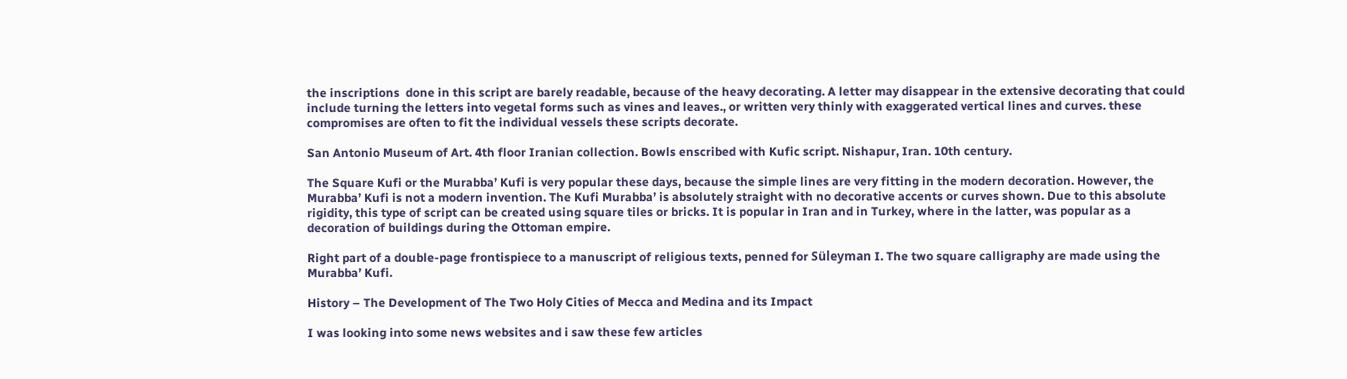the inscriptions  done in this script are barely readable, because of the heavy decorating. A letter may disappear in the extensive decorating that could include turning the letters into vegetal forms such as vines and leaves., or written very thinly with exaggerated vertical lines and curves. these compromises are often to fit the individual vessels these scripts decorate.

San Antonio Museum of Art. 4th floor Iranian collection. Bowls enscribed with Kufic script. Nishapur, Iran. 10th century.

The Square Kufi or the Murabba’ Kufi is very popular these days, because the simple lines are very fitting in the modern decoration. However, the Murabba’ Kufi is not a modern invention. The Kufi Murabba’ is absolutely straight with no decorative accents or curves shown. Due to this absolute rigidity, this type of script can be created using square tiles or bricks. It is popular in Iran and in Turkey, where in the latter, was popular as a decoration of buildings during the Ottoman empire.

Right part of a double-page frontispiece to a manuscript of religious texts, penned for Süleyman I. The two square calligraphy are made using the Murabba’ Kufi.

History – The Development of The Two Holy Cities of Mecca and Medina and its Impact

I was looking into some news websites and i saw these few articles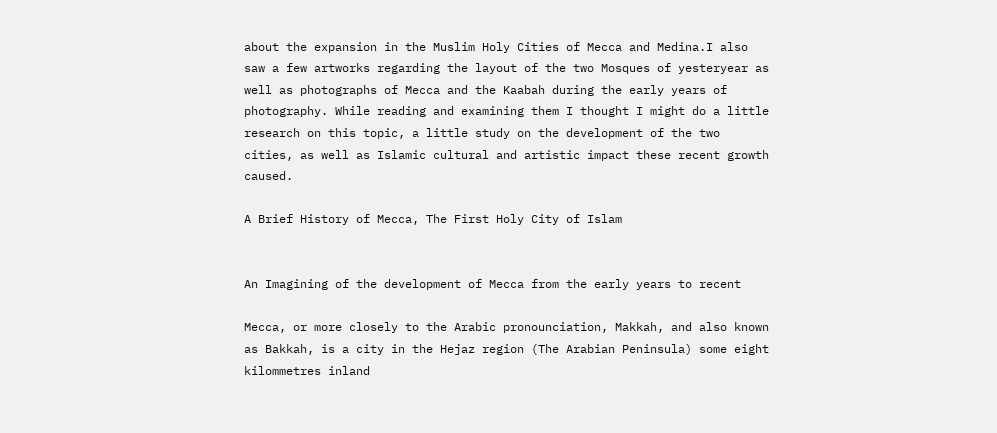about the expansion in the Muslim Holy Cities of Mecca and Medina.I also saw a few artworks regarding the layout of the two Mosques of yesteryear as well as photographs of Mecca and the Kaabah during the early years of photography. While reading and examining them I thought I might do a little research on this topic, a little study on the development of the two cities, as well as Islamic cultural and artistic impact these recent growth caused.

A Brief History of Mecca, The First Holy City of Islam


An Imagining of the development of Mecca from the early years to recent

Mecca, or more closely to the Arabic pronounciation, Makkah, and also known as Bakkah, is a city in the Hejaz region (The Arabian Peninsula) some eight kilommetres inland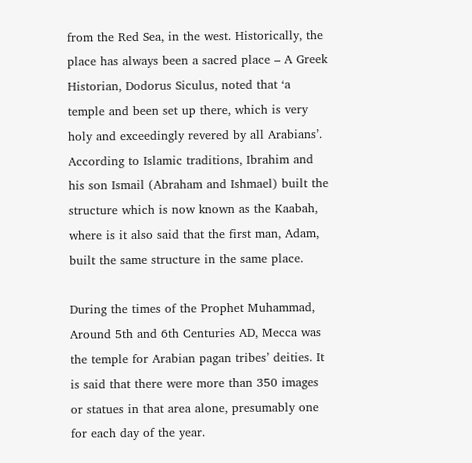from the Red Sea, in the west. Historically, the place has always been a sacred place – A Greek Historian, Dodorus Siculus, noted that ‘a temple and been set up there, which is very holy and exceedingly revered by all Arabians’. According to Islamic traditions, Ibrahim and his son Ismail (Abraham and Ishmael) built the structure which is now known as the Kaabah, where is it also said that the first man, Adam, built the same structure in the same place.

During the times of the Prophet Muhammad, Around 5th and 6th Centuries AD, Mecca was the temple for Arabian pagan tribes’ deities. It is said that there were more than 350 images or statues in that area alone, presumably one for each day of the year.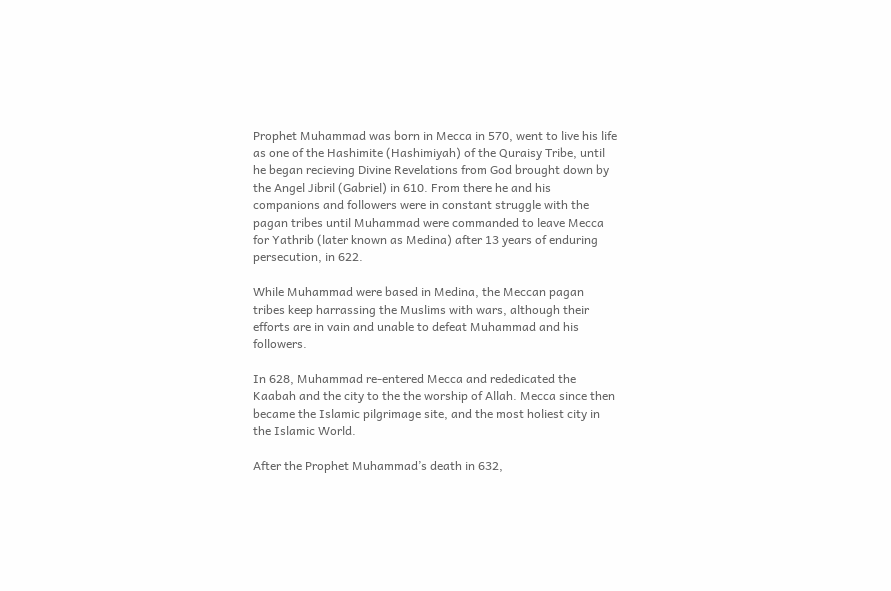Prophet Muhammad was born in Mecca in 570, went to live his life as one of the Hashimite (Hashimiyah) of the Quraisy Tribe, until he began recieving Divine Revelations from God brought down by the Angel Jibril (Gabriel) in 610. From there he and his companions and followers were in constant struggle with the pagan tribes until Muhammad were commanded to leave Mecca for Yathrib (later known as Medina) after 13 years of enduring persecution, in 622.

While Muhammad were based in Medina, the Meccan pagan tribes keep harrassing the Muslims with wars, although their efforts are in vain and unable to defeat Muhammad and his followers.

In 628, Muhammad re-entered Mecca and rededicated the Kaabah and the city to the the worship of Allah. Mecca since then became the Islamic pilgrimage site, and the most holiest city in the Islamic World.

After the Prophet Muhammad’s death in 632,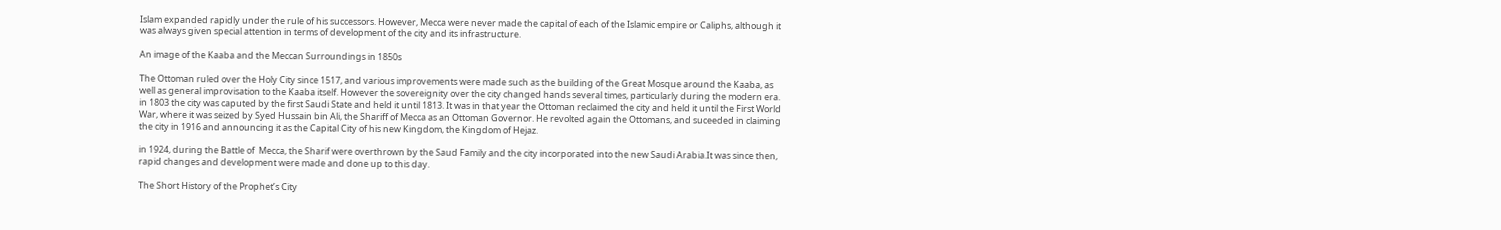Islam expanded rapidly under the rule of his successors. However, Mecca were never made the capital of each of the Islamic empire or Caliphs, although it was always given special attention in terms of development of the city and its infrastructure.

An image of the Kaaba and the Meccan Surroundings in 1850s

The Ottoman ruled over the Holy City since 1517, and various improvements were made such as the building of the Great Mosque around the Kaaba, as well as general improvisation to the Kaaba itself. However the sovereignity over the city changed hands several times, particularly during the modern era. in 1803 the city was caputed by the first Saudi State and held it until 1813. It was in that year the Ottoman reclaimed the city and held it until the First World War, where it was seized by Syed Hussain bin Ali, the Shariff of Mecca as an Ottoman Governor. He revolted again the Ottomans, and suceeded in claiming the city in 1916 and announcing it as the Capital City of his new Kingdom, the Kingdom of Hejaz.

in 1924, during the Battle of  Mecca, the Sharif were overthrown by the Saud Family and the city incorporated into the new Saudi Arabia.It was since then, rapid changes and development were made and done up to this day.

The Short History of the Prophet’s City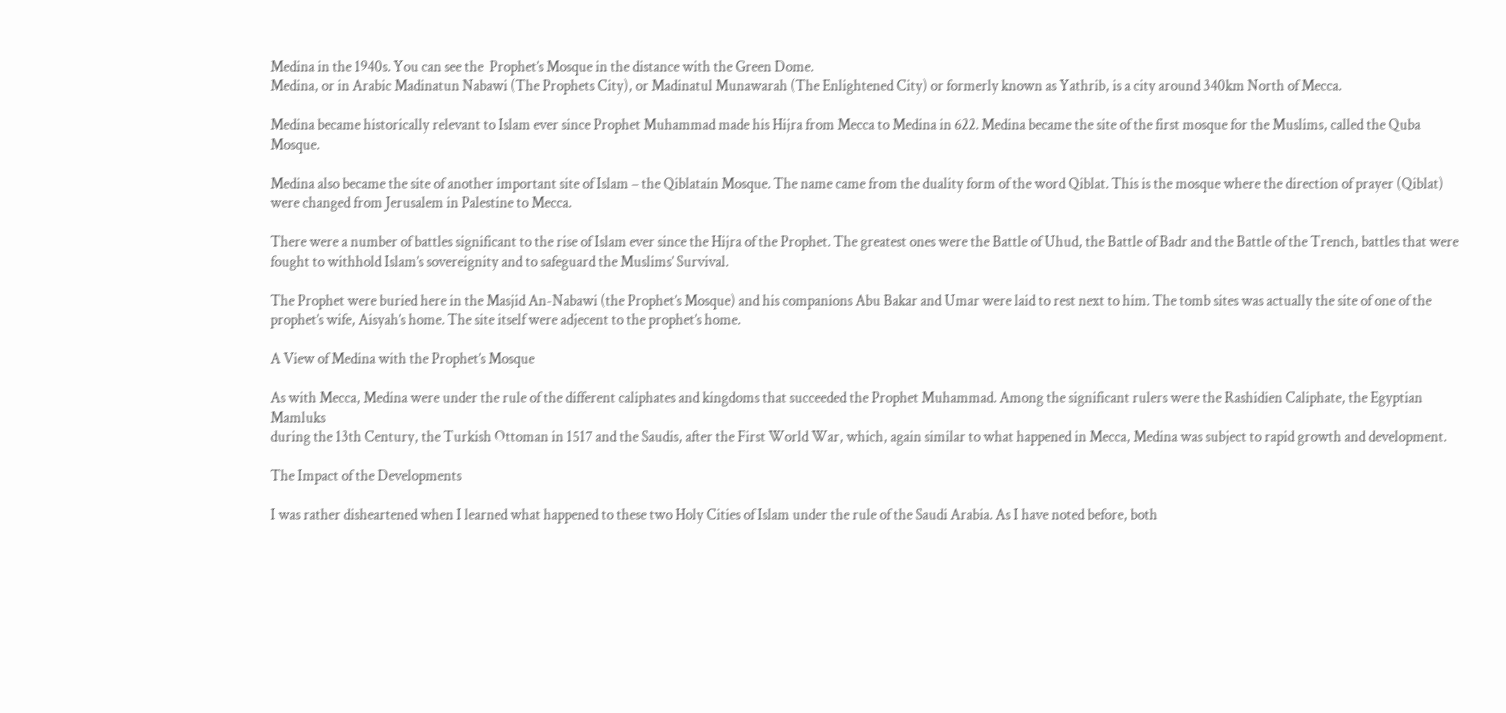Medina in the 1940s. You can see the  Prophet’s Mosque in the distance with the Green Dome.
Medina, or in Arabic Madinatun Nabawi (The Prophets City), or Madinatul Munawarah (The Enlightened City) or formerly known as Yathrib, is a city around 340km North of Mecca.

Medina became historically relevant to Islam ever since Prophet Muhammad made his Hijra from Mecca to Medina in 622. Medina became the site of the first mosque for the Muslims, called the Quba Mosque.

Medina also became the site of another important site of Islam – the Qiblatain Mosque. The name came from the duality form of the word Qiblat. This is the mosque where the direction of prayer (Qiblat) were changed from Jerusalem in Palestine to Mecca.

There were a number of battles significant to the rise of Islam ever since the Hijra of the Prophet. The greatest ones were the Battle of Uhud, the Battle of Badr and the Battle of the Trench, battles that were fought to withhold Islam’s sovereignity and to safeguard the Muslims’ Survival.

The Prophet were buried here in the Masjid An-Nabawi (the Prophet’s Mosque) and his companions Abu Bakar and Umar were laid to rest next to him. The tomb sites was actually the site of one of the prophet’s wife, Aisyah’s home. The site itself were adjecent to the prophet’s home.

A View of Medina with the Prophet’s Mosque

As with Mecca, Medina were under the rule of the different caliphates and kingdoms that succeeded the Prophet Muhammad. Among the significant rulers were the Rashidien Caliphate, the Egyptian Mamluks
during the 13th Century, the Turkish Ottoman in 1517 and the Saudis, after the First World War, which, again similar to what happened in Mecca, Medina was subject to rapid growth and development.

The Impact of the Developments

I was rather disheartened when I learned what happened to these two Holy Cities of Islam under the rule of the Saudi Arabia. As I have noted before, both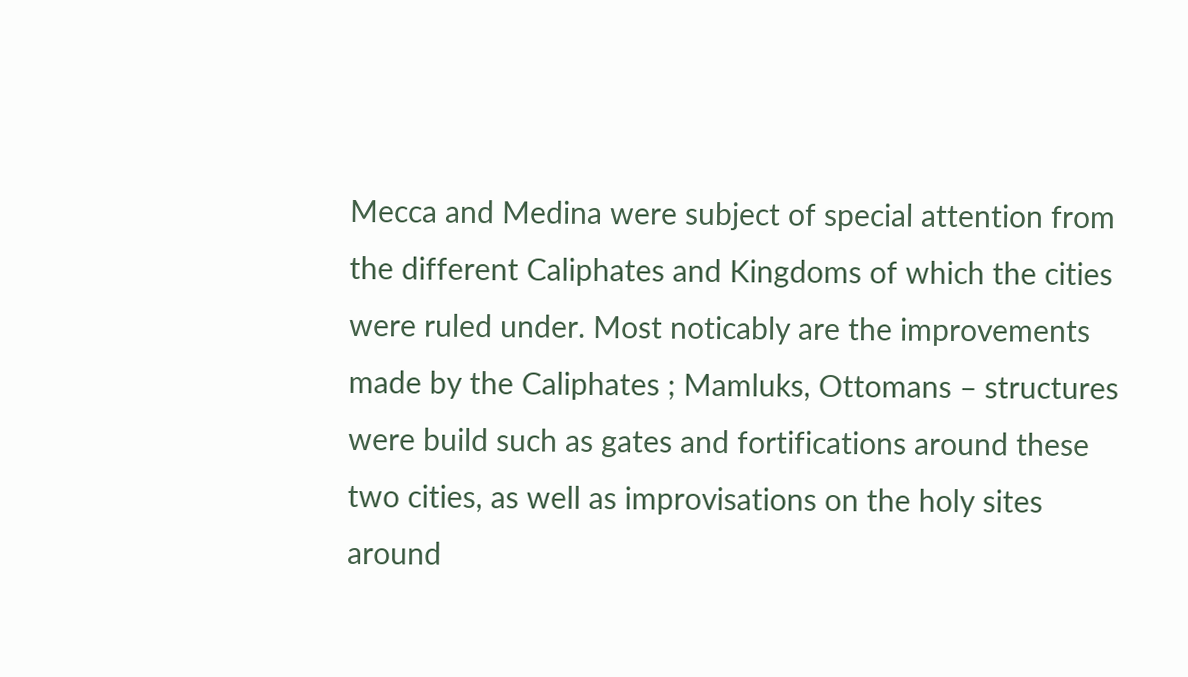Mecca and Medina were subject of special attention from the different Caliphates and Kingdoms of which the cities were ruled under. Most noticably are the improvements made by the Caliphates ; Mamluks, Ottomans – structures were build such as gates and fortifications around these two cities, as well as improvisations on the holy sites around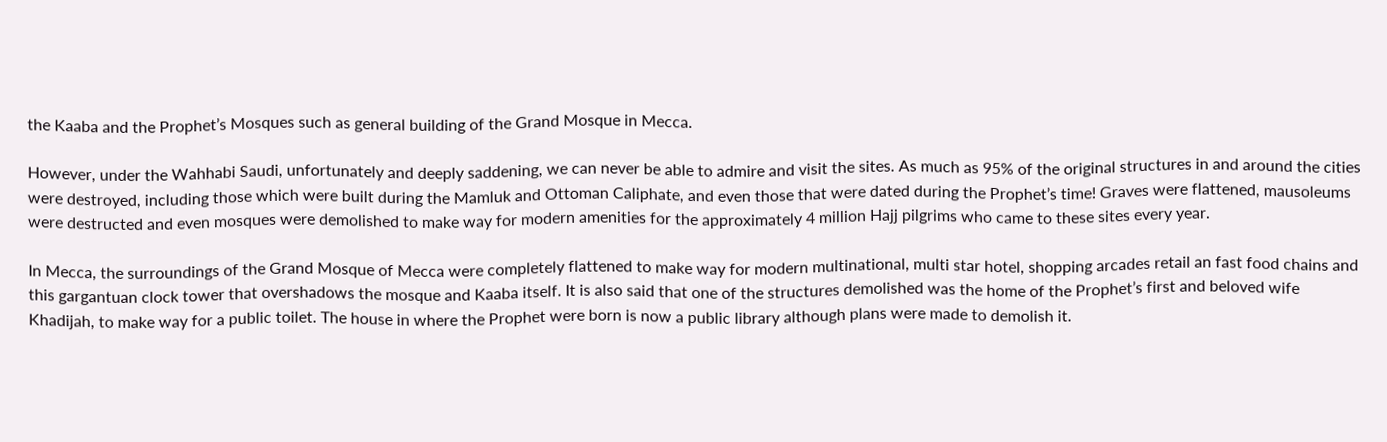the Kaaba and the Prophet’s Mosques such as general building of the Grand Mosque in Mecca.

However, under the Wahhabi Saudi, unfortunately and deeply saddening, we can never be able to admire and visit the sites. As much as 95% of the original structures in and around the cities were destroyed, including those which were built during the Mamluk and Ottoman Caliphate, and even those that were dated during the Prophet’s time! Graves were flattened, mausoleums were destructed and even mosques were demolished to make way for modern amenities for the approximately 4 million Hajj pilgrims who came to these sites every year.

In Mecca, the surroundings of the Grand Mosque of Mecca were completely flattened to make way for modern multinational, multi star hotel, shopping arcades retail an fast food chains and this gargantuan clock tower that overshadows the mosque and Kaaba itself. It is also said that one of the structures demolished was the home of the Prophet’s first and beloved wife Khadijah, to make way for a public toilet. The house in where the Prophet were born is now a public library although plans were made to demolish it.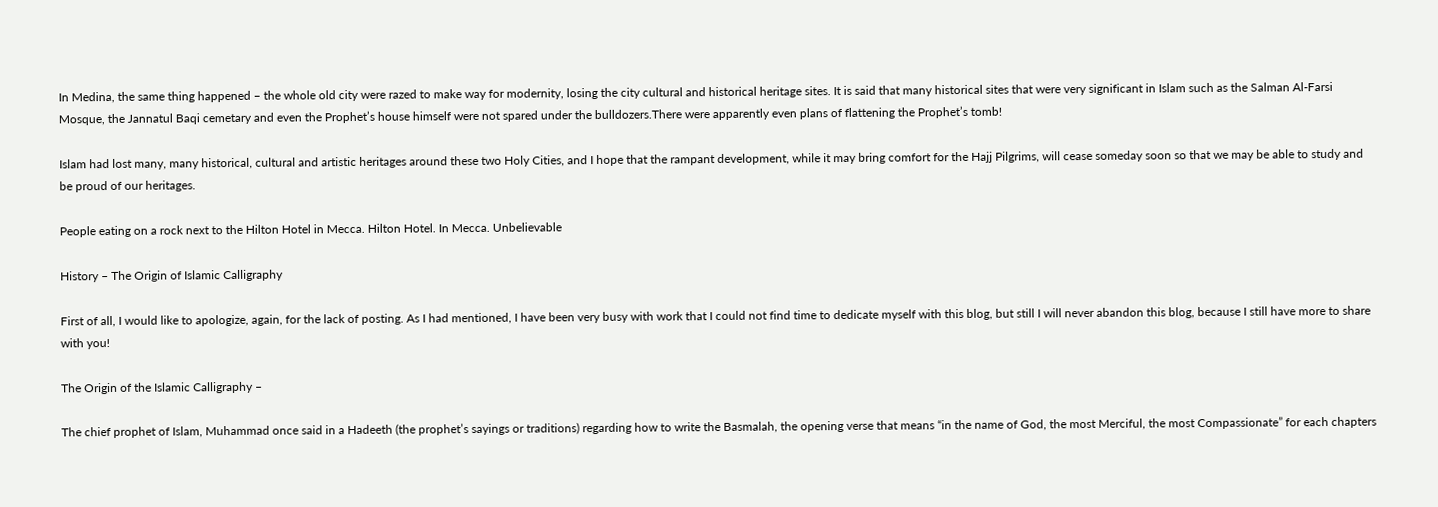In Medina, the same thing happened – the whole old city were razed to make way for modernity, losing the city cultural and historical heritage sites. It is said that many historical sites that were very significant in Islam such as the Salman Al-Farsi Mosque, the Jannatul Baqi cemetary and even the Prophet’s house himself were not spared under the bulldozers.There were apparently even plans of flattening the Prophet’s tomb!

Islam had lost many, many historical, cultural and artistic heritages around these two Holy Cities, and I hope that the rampant development, while it may bring comfort for the Hajj Pilgrims, will cease someday soon so that we may be able to study and be proud of our heritages.

People eating on a rock next to the Hilton Hotel in Mecca. Hilton Hotel. In Mecca. Unbelievable

History – The Origin of Islamic Calligraphy

First of all, I would like to apologize, again, for the lack of posting. As I had mentioned, I have been very busy with work that I could not find time to dedicate myself with this blog, but still I will never abandon this blog, because I still have more to share with you!

The Origin of the Islamic Calligraphy –

The chief prophet of Islam, Muhammad once said in a Hadeeth (the prophet’s sayings or traditions) regarding how to write the Basmalah, the opening verse that means “in the name of God, the most Merciful, the most Compassionate” for each chapters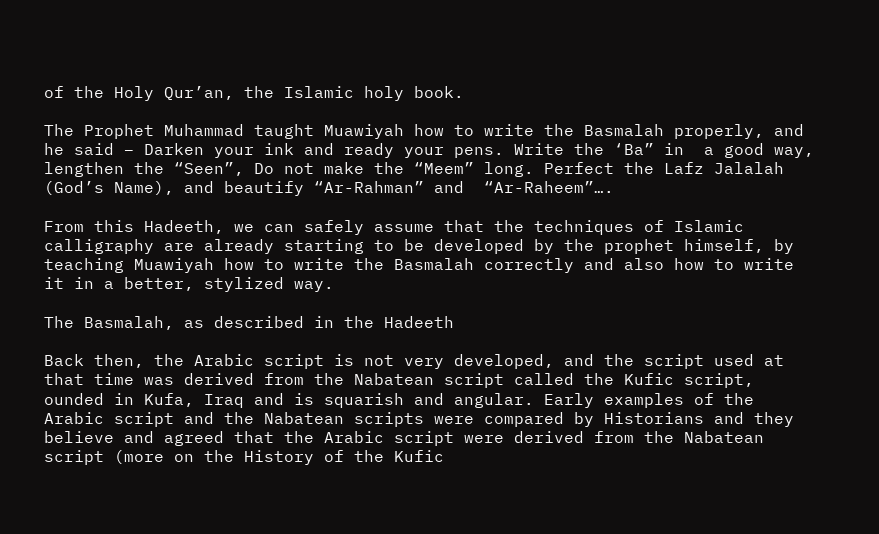of the Holy Qur’an, the Islamic holy book.

The Prophet Muhammad taught Muawiyah how to write the Basmalah properly, and he said – Darken your ink and ready your pens. Write the ‘Ba” in  a good way, lengthen the “Seen”, Do not make the “Meem” long. Perfect the Lafz Jalalah (God’s Name), and beautify “Ar-Rahman” and  “Ar-Raheem”….

From this Hadeeth, we can safely assume that the techniques of Islamic calligraphy are already starting to be developed by the prophet himself, by teaching Muawiyah how to write the Basmalah correctly and also how to write it in a better, stylized way.

The Basmalah, as described in the Hadeeth

Back then, the Arabic script is not very developed, and the script used at that time was derived from the Nabatean script called the Kufic script, ounded in Kufa, Iraq and is squarish and angular. Early examples of the Arabic script and the Nabatean scripts were compared by Historians and they believe and agreed that the Arabic script were derived from the Nabatean script (more on the History of the Kufic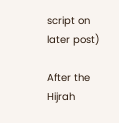script on later post)

After the Hijrah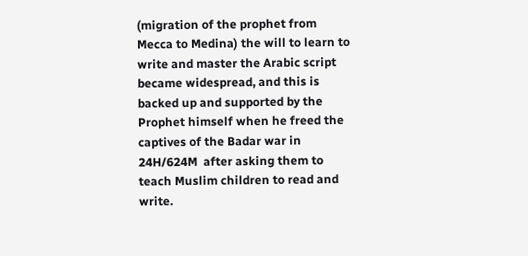(migration of the prophet from Mecca to Medina) the will to learn to write and master the Arabic script became widespread, and this is backed up and supported by the Prophet himself when he freed the captives of the Badar war in 24H/624M  after asking them to teach Muslim children to read and write.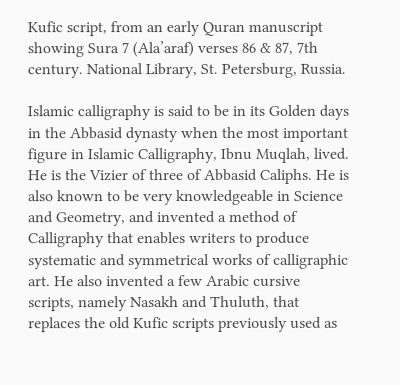Kufic script, from an early Quran manuscript showing Sura 7 (Ala’araf) verses 86 & 87, 7th century. National Library, St. Petersburg, Russia.

Islamic calligraphy is said to be in its Golden days in the Abbasid dynasty when the most important figure in Islamic Calligraphy, Ibnu Muqlah, lived. He is the Vizier of three of Abbasid Caliphs. He is also known to be very knowledgeable in Science and Geometry, and invented a method of Calligraphy that enables writers to produce systematic and symmetrical works of calligraphic art. He also invented a few Arabic cursive scripts, namely Nasakh and Thuluth, that replaces the old Kufic scripts previously used as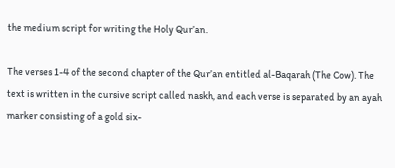the medium script for writing the Holy Qur’an.

The verses 1-4 of the second chapter of the Qur’an entitled al-Baqarah (The Cow). The text is written in the cursive script called naskh, and each verse is separated by an ayah marker consisting of a gold six-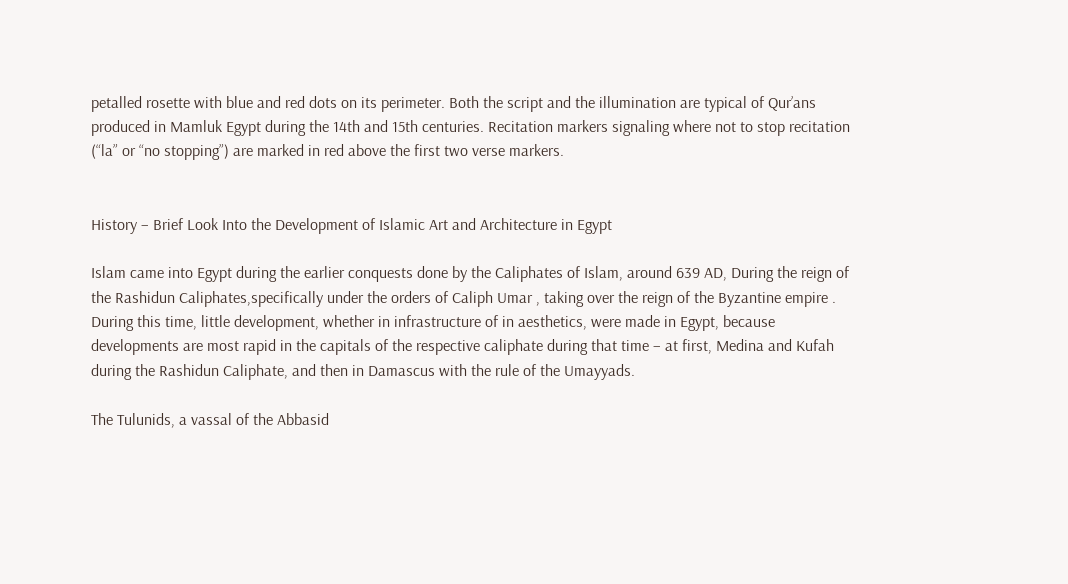petalled rosette with blue and red dots on its perimeter. Both the script and the illumination are typical of Qur’ans produced in Mamluk Egypt during the 14th and 15th centuries. Recitation markers signaling where not to stop recitation (“la” or “no stopping”) are marked in red above the first two verse markers.


History – Brief Look Into the Development of Islamic Art and Architecture in Egypt

Islam came into Egypt during the earlier conquests done by the Caliphates of Islam, around 639 AD, During the reign of the Rashidun Caliphates,specifically under the orders of Caliph Umar , taking over the reign of the Byzantine empire . During this time, little development, whether in infrastructure of in aesthetics, were made in Egypt, because developments are most rapid in the capitals of the respective caliphate during that time – at first, Medina and Kufah during the Rashidun Caliphate, and then in Damascus with the rule of the Umayyads.

The Tulunids, a vassal of the Abbasid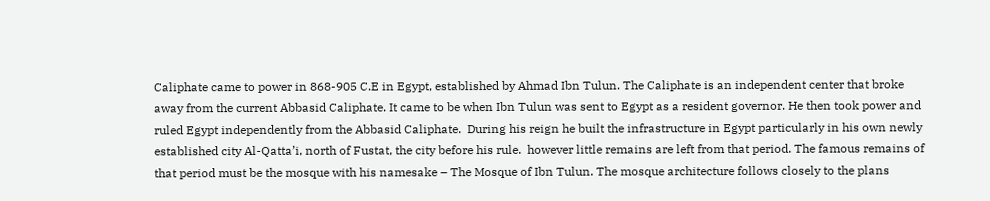Caliphate came to power in 868-905 C.E in Egypt, established by Ahmad Ibn Tulun. The Caliphate is an independent center that broke away from the current Abbasid Caliphate. It came to be when Ibn Tulun was sent to Egypt as a resident governor. He then took power and ruled Egypt independently from the Abbasid Caliphate.  During his reign he built the infrastructure in Egypt particularly in his own newly established city Al-Qatta’i, north of Fustat, the city before his rule.  however little remains are left from that period. The famous remains of that period must be the mosque with his namesake – The Mosque of Ibn Tulun. The mosque architecture follows closely to the plans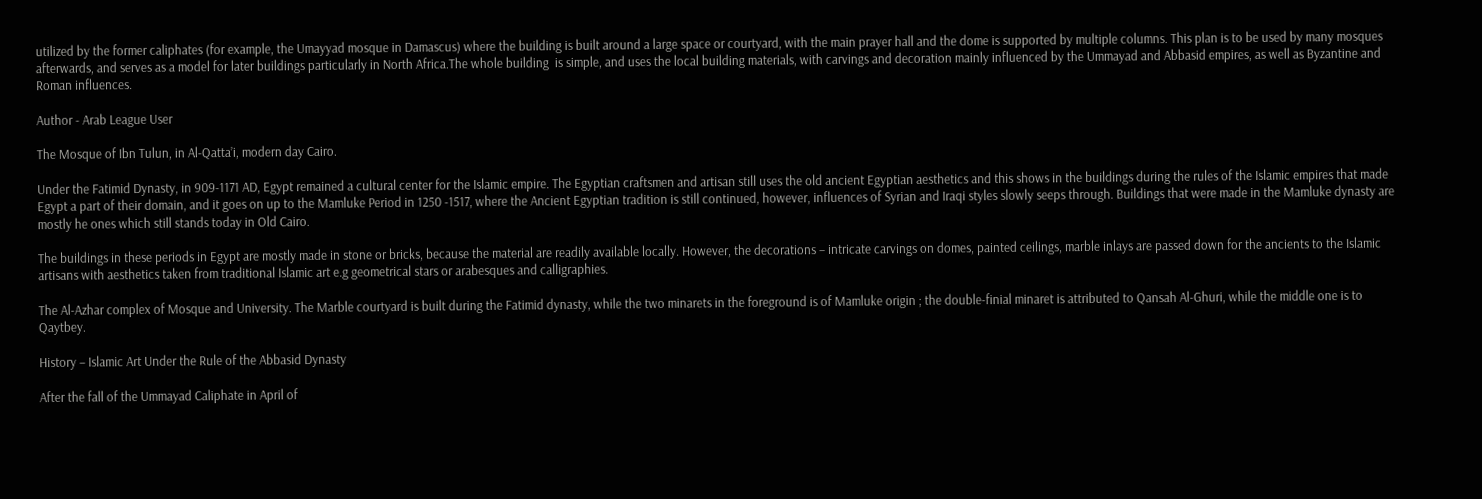utilized by the former caliphates (for example, the Umayyad mosque in Damascus) where the building is built around a large space or courtyard, with the main prayer hall and the dome is supported by multiple columns. This plan is to be used by many mosques afterwards, and serves as a model for later buildings particularly in North Africa.The whole building  is simple, and uses the local building materials, with carvings and decoration mainly influenced by the Ummayad and Abbasid empires, as well as Byzantine and Roman influences.

Author - Arab League User

The Mosque of Ibn Tulun, in Al-Qatta’i, modern day Cairo.

Under the Fatimid Dynasty, in 909-1171 AD, Egypt remained a cultural center for the Islamic empire. The Egyptian craftsmen and artisan still uses the old ancient Egyptian aesthetics and this shows in the buildings during the rules of the Islamic empires that made Egypt a part of their domain, and it goes on up to the Mamluke Period in 1250 -1517, where the Ancient Egyptian tradition is still continued, however, influences of Syrian and Iraqi styles slowly seeps through. Buildings that were made in the Mamluke dynasty are mostly he ones which still stands today in Old Cairo.

The buildings in these periods in Egypt are mostly made in stone or bricks, because the material are readily available locally. However, the decorations – intricate carvings on domes, painted ceilings, marble inlays are passed down for the ancients to the Islamic artisans with aesthetics taken from traditional Islamic art e.g geometrical stars or arabesques and calligraphies.

The Al-Azhar complex of Mosque and University. The Marble courtyard is built during the Fatimid dynasty, while the two minarets in the foreground is of Mamluke origin ; the double-finial minaret is attributed to Qansah Al-Ghuri, while the middle one is to Qaytbey.

History – Islamic Art Under the Rule of the Abbasid Dynasty

After the fall of the Ummayad Caliphate in April of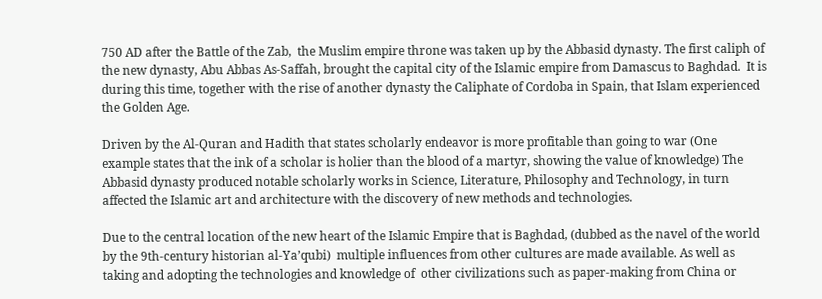750 AD after the Battle of the Zab,  the Muslim empire throne was taken up by the Abbasid dynasty. The first caliph of the new dynasty, Abu Abbas As-Saffah, brought the capital city of the Islamic empire from Damascus to Baghdad.  It is during this time, together with the rise of another dynasty the Caliphate of Cordoba in Spain, that Islam experienced the Golden Age.

Driven by the Al-Quran and Hadith that states scholarly endeavor is more profitable than going to war (One example states that the ink of a scholar is holier than the blood of a martyr, showing the value of knowledge) The Abbasid dynasty produced notable scholarly works in Science, Literature, Philosophy and Technology, in turn affected the Islamic art and architecture with the discovery of new methods and technologies.

Due to the central location of the new heart of the Islamic Empire that is Baghdad, (dubbed as the navel of the world by the 9th-century historian al-Ya’qubi)  multiple influences from other cultures are made available. As well as taking and adopting the technologies and knowledge of  other civilizations such as paper-making from China or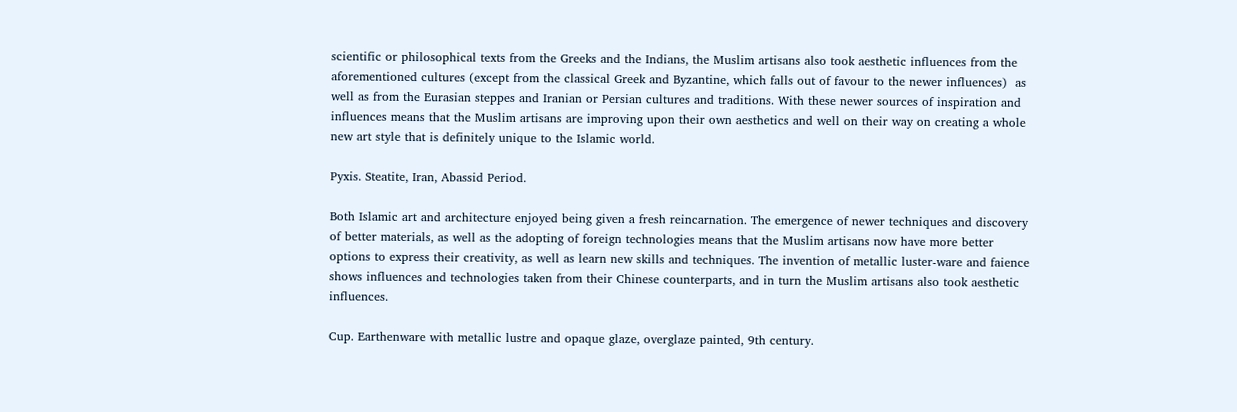scientific or philosophical texts from the Greeks and the Indians, the Muslim artisans also took aesthetic influences from the aforementioned cultures (except from the classical Greek and Byzantine, which falls out of favour to the newer influences)  as well as from the Eurasian steppes and Iranian or Persian cultures and traditions. With these newer sources of inspiration and influences means that the Muslim artisans are improving upon their own aesthetics and well on their way on creating a whole new art style that is definitely unique to the Islamic world.

Pyxis. Steatite, Iran, Abassid Period.

Both Islamic art and architecture enjoyed being given a fresh reincarnation. The emergence of newer techniques and discovery of better materials, as well as the adopting of foreign technologies means that the Muslim artisans now have more better options to express their creativity, as well as learn new skills and techniques. The invention of metallic luster-ware and faience shows influences and technologies taken from their Chinese counterparts, and in turn the Muslim artisans also took aesthetic influences.

Cup. Earthenware with metallic lustre and opaque glaze, overglaze painted, 9th century.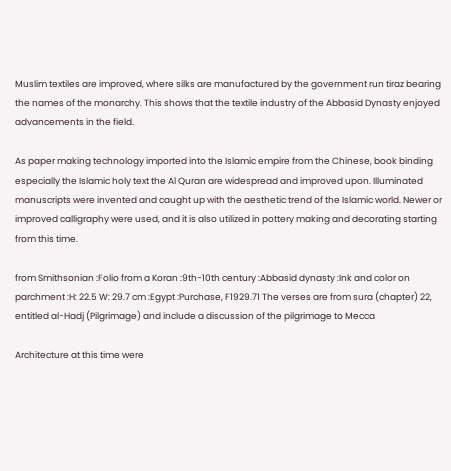Muslim textiles are improved, where silks are manufactured by the government run tiraz bearing the names of the monarchy. This shows that the textile industry of the Abbasid Dynasty enjoyed advancements in the field.

As paper making technology imported into the Islamic empire from the Chinese, book binding especially the Islamic holy text the Al Quran are widespread and improved upon. Illuminated manuscripts were invented and caught up with the aesthetic trend of the Islamic world. Newer or improved calligraphy were used, and it is also utilized in pottery making and decorating starting from this time.

from Smithsonian :Folio from a Koran :9th-10th century :Abbasid dynasty :Ink and color on parchment :H: 22.5 W: 29.7 cm :Egypt :Purchase, F1929.71 The verses are from sura (chapter) 22, entitled al-Hadj (Pilgrimage) and include a discussion of the pilgrimage to Mecca

Architecture at this time were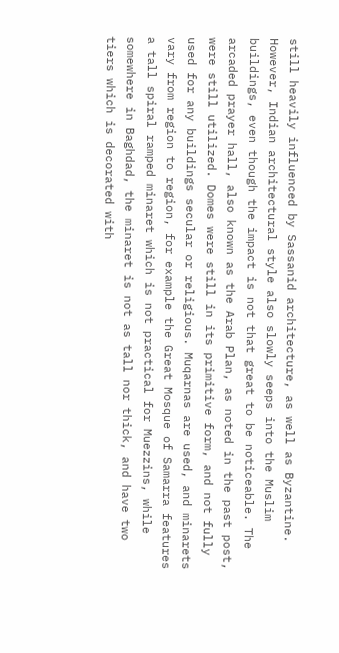still heavily influenced by Sassanid architecture, as well as Byzantine. However, Indian architectural style also slowly seeps into the Muslim buildings, even though the impact is not that great to be noticeable. The arcaded prayer hall, also known as the Arab Plan, as noted in the past post, were still utilized. Domes were still in its primitive form, and not fully used for any buildings secular or religious. Muqarnas are used, and minarets vary from region to region, for example the Great Mosque of Samarra features a tall spiral ramped minaret which is not practical for Muezzins, while somewhere in Baghdad, the minaret is not as tall nor thick, and have two tiers which is decorated with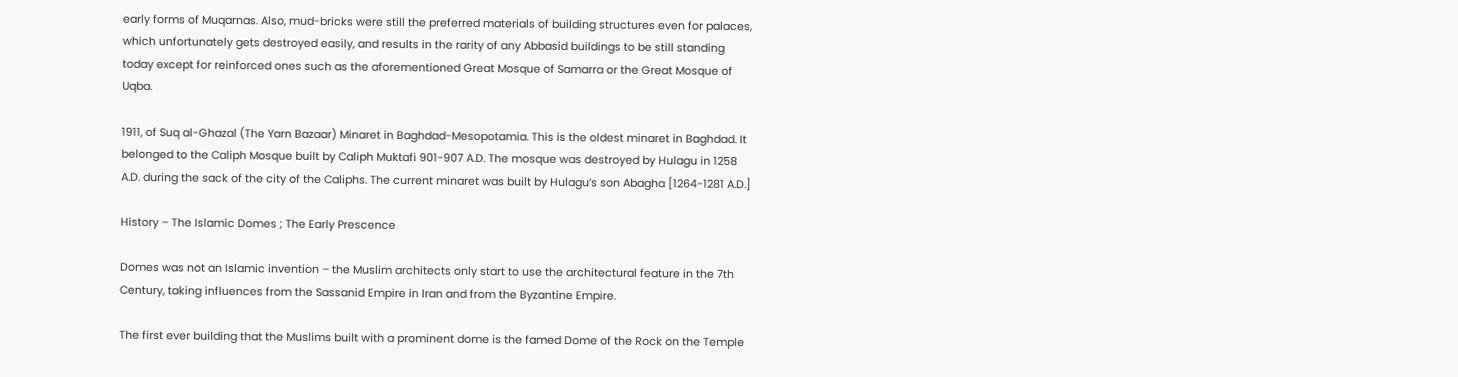early forms of Muqarnas. Also, mud-bricks were still the preferred materials of building structures even for palaces, which unfortunately gets destroyed easily, and results in the rarity of any Abbasid buildings to be still standing today except for reinforced ones such as the aforementioned Great Mosque of Samarra or the Great Mosque of Uqba.

1911, of Suq al-Ghazal (The Yarn Bazaar) Minaret in Baghdad-Mesopotamia. This is the oldest minaret in Baghdad. It belonged to the Caliph Mosque built by Caliph Muktafi 901-907 A.D. The mosque was destroyed by Hulagu in 1258 A.D. during the sack of the city of the Caliphs. The current minaret was built by Hulagu’s son Abagha [1264-1281 A.D.]

History – The Islamic Domes ; The Early Prescence

Domes was not an Islamic invention – the Muslim architects only start to use the architectural feature in the 7th Century, taking influences from the Sassanid Empire in Iran and from the Byzantine Empire.

The first ever building that the Muslims built with a prominent dome is the famed Dome of the Rock on the Temple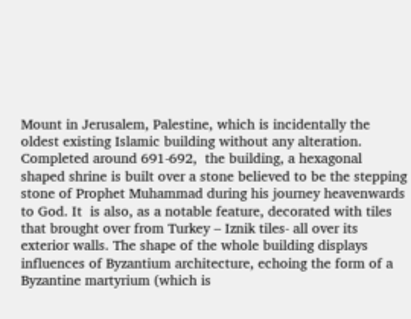Mount in Jerusalem, Palestine, which is incidentally the oldest existing Islamic building without any alteration. Completed around 691-692,  the building, a hexagonal shaped shrine is built over a stone believed to be the stepping stone of Prophet Muhammad during his journey heavenwards to God. It  is also, as a notable feature, decorated with tiles that brought over from Turkey – Iznik tiles- all over its exterior walls. The shape of the whole building displays influences of Byzantium architecture, echoing the form of a Byzantine martyrium (which is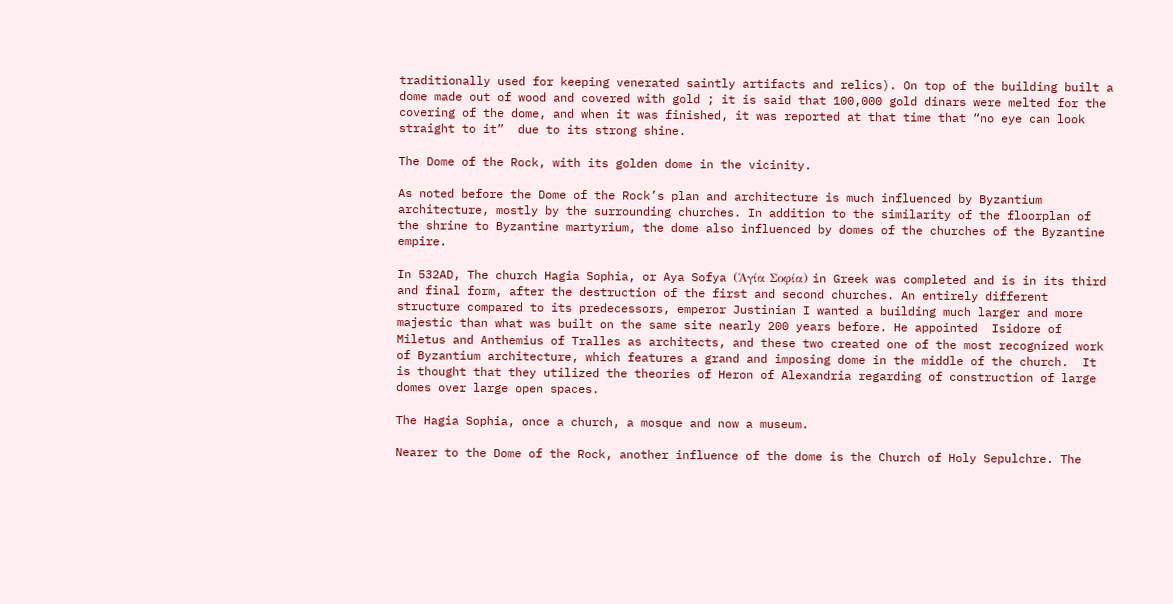traditionally used for keeping venerated saintly artifacts and relics). On top of the building built a dome made out of wood and covered with gold ; it is said that 100,000 gold dinars were melted for the covering of the dome, and when it was finished, it was reported at that time that “no eye can look straight to it”  due to its strong shine.

The Dome of the Rock, with its golden dome in the vicinity.

As noted before the Dome of the Rock’s plan and architecture is much influenced by Byzantium architecture, mostly by the surrounding churches. In addition to the similarity of the floorplan of the shrine to Byzantine martyrium, the dome also influenced by domes of the churches of the Byzantine empire.

In 532AD, The church Hagia Sophia, or Aya Sofya (Ἁγία Σοφία) in Greek was completed and is in its third and final form, after the destruction of the first and second churches. An entirely different structure compared to its predecessors, emperor Justinian I wanted a building much larger and more majestic than what was built on the same site nearly 200 years before. He appointed  Isidore of Miletus and Anthemius of Tralles as architects, and these two created one of the most recognized work of Byzantium architecture, which features a grand and imposing dome in the middle of the church.  It is thought that they utilized the theories of Heron of Alexandria regarding of construction of large domes over large open spaces.

The Hagia Sophia, once a church, a mosque and now a museum.

Nearer to the Dome of the Rock, another influence of the dome is the Church of Holy Sepulchre. The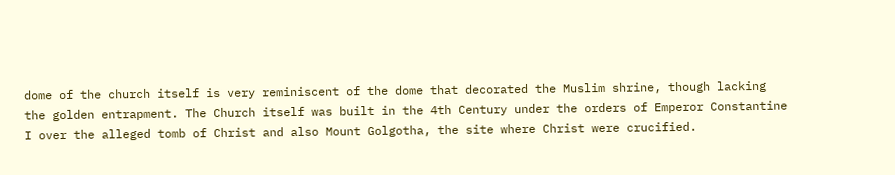dome of the church itself is very reminiscent of the dome that decorated the Muslim shrine, though lacking the golden entrapment. The Church itself was built in the 4th Century under the orders of Emperor Constantine I over the alleged tomb of Christ and also Mount Golgotha, the site where Christ were crucified.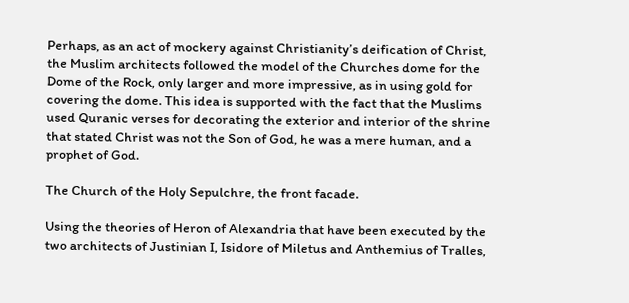Perhaps, as an act of mockery against Christianity’s deification of Christ, the Muslim architects followed the model of the Churches dome for the Dome of the Rock, only larger and more impressive, as in using gold for covering the dome. This idea is supported with the fact that the Muslims used Quranic verses for decorating the exterior and interior of the shrine that stated Christ was not the Son of God, he was a mere human, and a prophet of God.

The Church of the Holy Sepulchre, the front facade.

Using the theories of Heron of Alexandria that have been executed by the two architects of Justinian I, Isidore of Miletus and Anthemius of Tralles,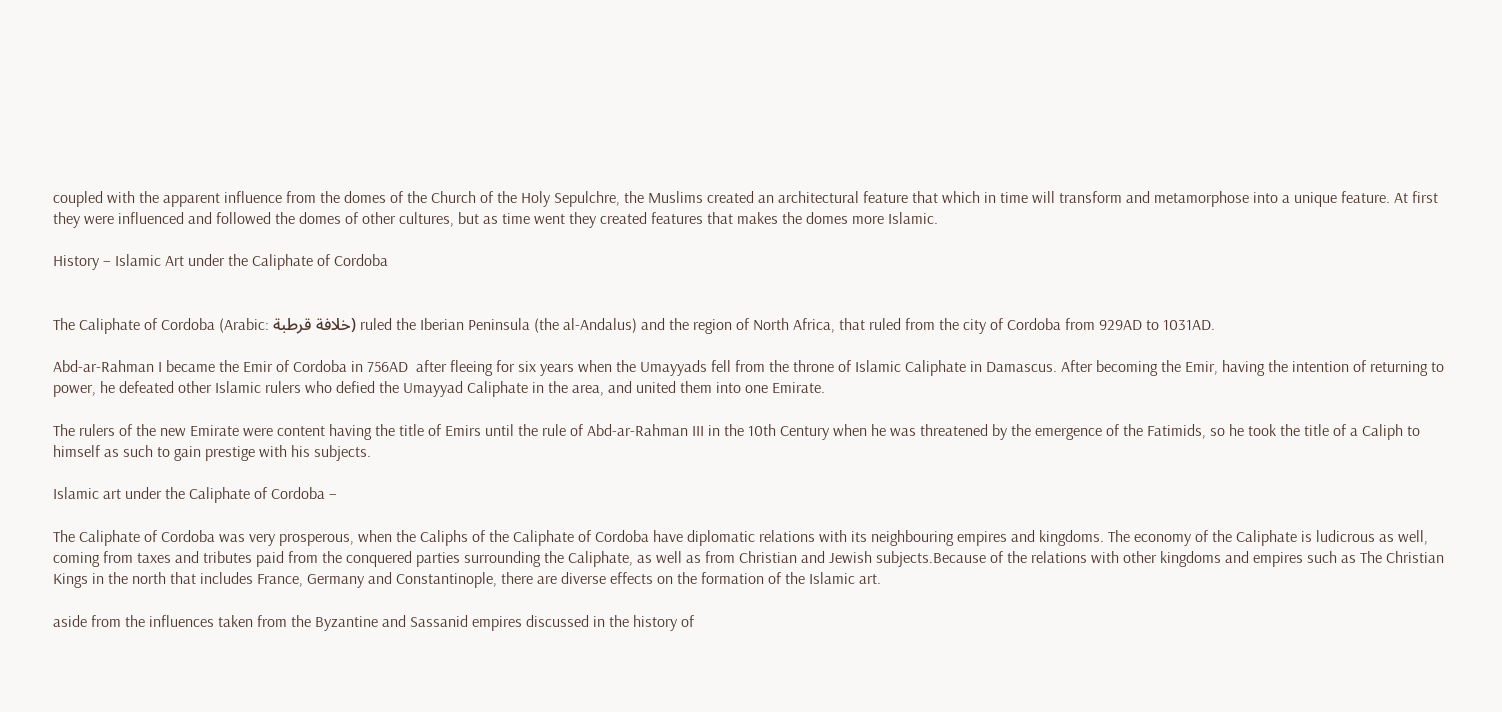coupled with the apparent influence from the domes of the Church of the Holy Sepulchre, the Muslims created an architectural feature that which in time will transform and metamorphose into a unique feature. At first they were influenced and followed the domes of other cultures, but as time went they created features that makes the domes more Islamic.

History – Islamic Art under the Caliphate of Cordoba


The Caliphate of Cordoba (Arabic: خلافة قرطبة) ruled the Iberian Peninsula (the al-Andalus) and the region of North Africa, that ruled from the city of Cordoba from 929AD to 1031AD.

Abd-ar-Rahman I became the Emir of Cordoba in 756AD  after fleeing for six years when the Umayyads fell from the throne of Islamic Caliphate in Damascus. After becoming the Emir, having the intention of returning to power, he defeated other Islamic rulers who defied the Umayyad Caliphate in the area, and united them into one Emirate.

The rulers of the new Emirate were content having the title of Emirs until the rule of Abd-ar-Rahman III in the 10th Century when he was threatened by the emergence of the Fatimids, so he took the title of a Caliph to himself as such to gain prestige with his subjects.

Islamic art under the Caliphate of Cordoba –

The Caliphate of Cordoba was very prosperous, when the Caliphs of the Caliphate of Cordoba have diplomatic relations with its neighbouring empires and kingdoms. The economy of the Caliphate is ludicrous as well, coming from taxes and tributes paid from the conquered parties surrounding the Caliphate, as well as from Christian and Jewish subjects.Because of the relations with other kingdoms and empires such as The Christian Kings in the north that includes France, Germany and Constantinople, there are diverse effects on the formation of the Islamic art.

aside from the influences taken from the Byzantine and Sassanid empires discussed in the history of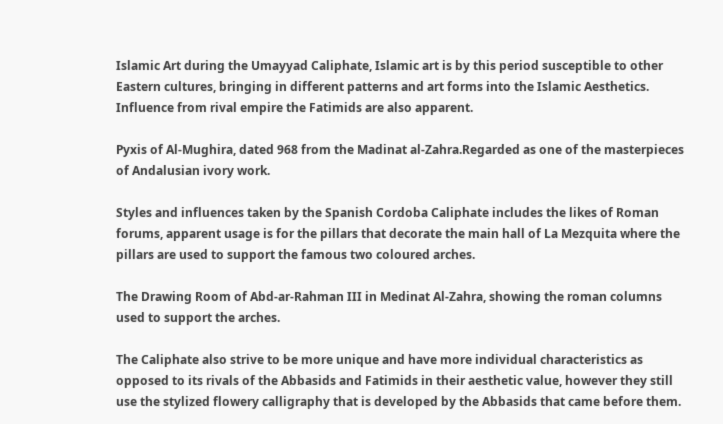Islamic Art during the Umayyad Caliphate, Islamic art is by this period susceptible to other Eastern cultures, bringing in different patterns and art forms into the Islamic Aesthetics. Influence from rival empire the Fatimids are also apparent.

Pyxis of Al-Mughira, dated 968 from the Madinat al-Zahra.Regarded as one of the masterpieces of Andalusian ivory work.

Styles and influences taken by the Spanish Cordoba Caliphate includes the likes of Roman forums, apparent usage is for the pillars that decorate the main hall of La Mezquita where the pillars are used to support the famous two coloured arches.

The Drawing Room of Abd-ar-Rahman III in Medinat Al-Zahra, showing the roman columns used to support the arches.

The Caliphate also strive to be more unique and have more individual characteristics as opposed to its rivals of the Abbasids and Fatimids in their aesthetic value, however they still use the stylized flowery calligraphy that is developed by the Abbasids that came before them.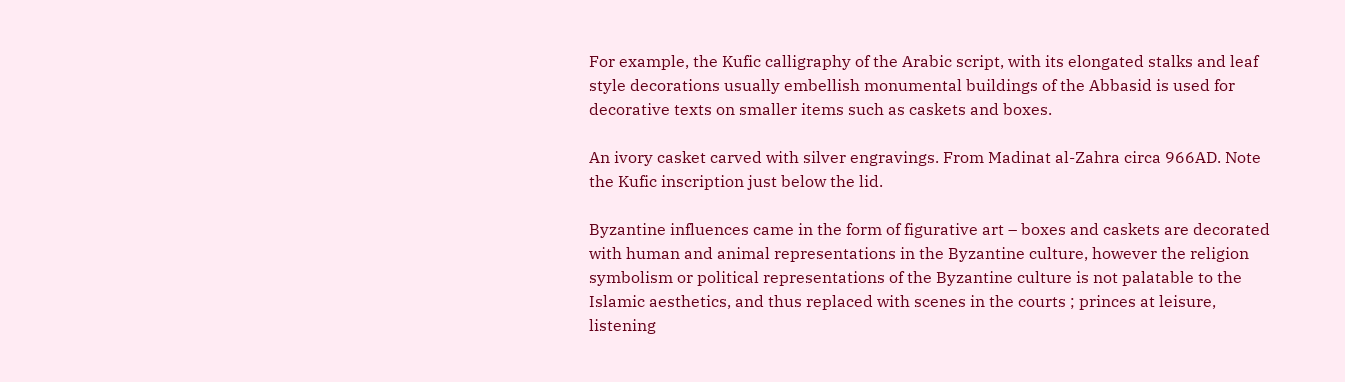For example, the Kufic calligraphy of the Arabic script, with its elongated stalks and leaf style decorations usually embellish monumental buildings of the Abbasid is used for decorative texts on smaller items such as caskets and boxes.

An ivory casket carved with silver engravings. From Madinat al-Zahra circa 966AD. Note the Kufic inscription just below the lid.

Byzantine influences came in the form of figurative art – boxes and caskets are decorated with human and animal representations in the Byzantine culture, however the religion symbolism or political representations of the Byzantine culture is not palatable to the Islamic aesthetics, and thus replaced with scenes in the courts ; princes at leisure, listening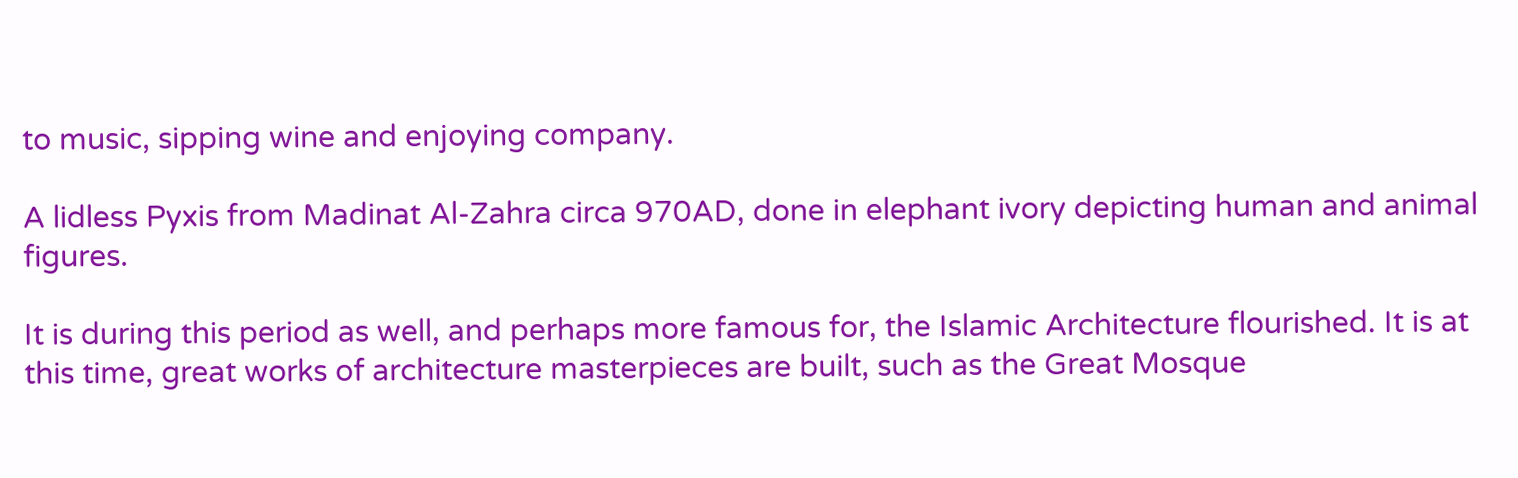to music, sipping wine and enjoying company.

A lidless Pyxis from Madinat Al-Zahra circa 970AD, done in elephant ivory depicting human and animal figures.

It is during this period as well, and perhaps more famous for, the Islamic Architecture flourished. It is at this time, great works of architecture masterpieces are built, such as the Great Mosque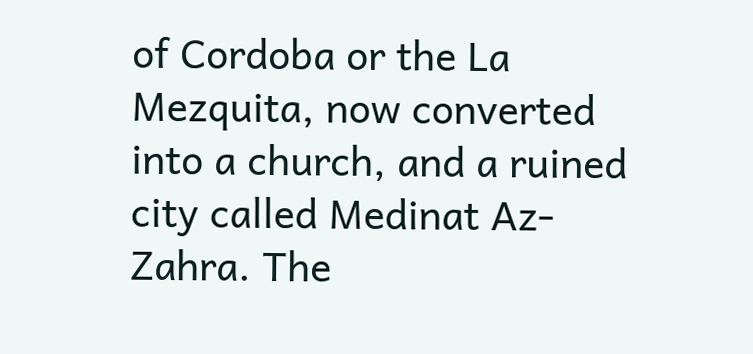of Cordoba or the La Mezquita, now converted into a church, and a ruined city called Medinat Az-Zahra. The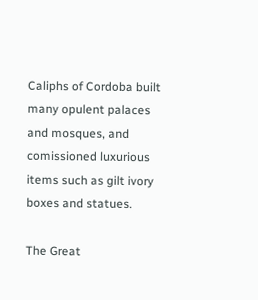Caliphs of Cordoba built many opulent palaces and mosques, and comissioned luxurious items such as gilt ivory boxes and statues.

The Great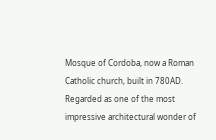Mosque of Cordoba, now a Roman Catholic church, built in 780AD. Regarded as one of the most impressive architectural wonder of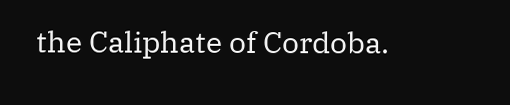the Caliphate of Cordoba.